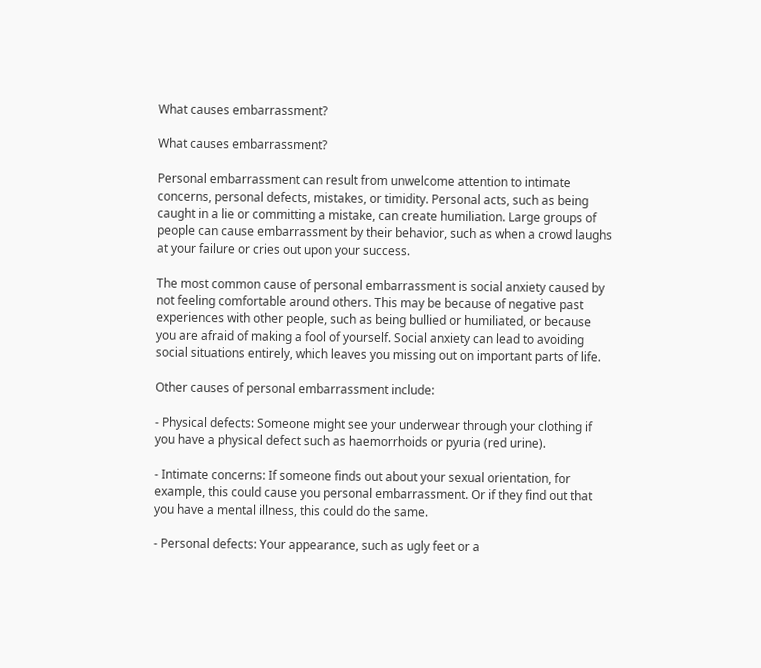What causes embarrassment?

What causes embarrassment?

Personal embarrassment can result from unwelcome attention to intimate concerns, personal defects, mistakes, or timidity. Personal acts, such as being caught in a lie or committing a mistake, can create humiliation. Large groups of people can cause embarrassment by their behavior, such as when a crowd laughs at your failure or cries out upon your success.

The most common cause of personal embarrassment is social anxiety caused by not feeling comfortable around others. This may be because of negative past experiences with other people, such as being bullied or humiliated, or because you are afraid of making a fool of yourself. Social anxiety can lead to avoiding social situations entirely, which leaves you missing out on important parts of life.

Other causes of personal embarrassment include:

- Physical defects: Someone might see your underwear through your clothing if you have a physical defect such as haemorrhoids or pyuria (red urine).

- Intimate concerns: If someone finds out about your sexual orientation, for example, this could cause you personal embarrassment. Or if they find out that you have a mental illness, this could do the same.

- Personal defects: Your appearance, such as ugly feet or a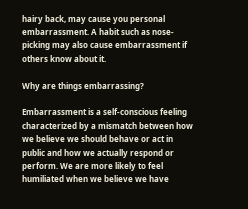hairy back, may cause you personal embarrassment. A habit such as nose-picking may also cause embarrassment if others know about it.

Why are things embarrassing?

Embarrassment is a self-conscious feeling characterized by a mismatch between how we believe we should behave or act in public and how we actually respond or perform. We are more likely to feel humiliated when we believe we have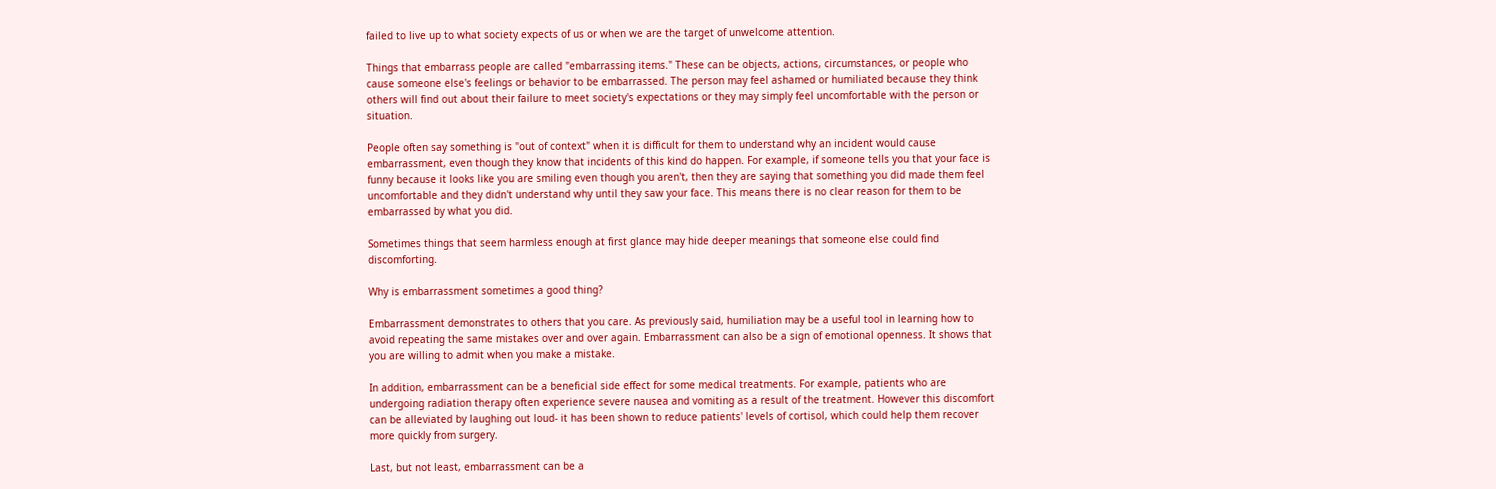failed to live up to what society expects of us or when we are the target of unwelcome attention.

Things that embarrass people are called "embarrassing items." These can be objects, actions, circumstances, or people who cause someone else's feelings or behavior to be embarrassed. The person may feel ashamed or humiliated because they think others will find out about their failure to meet society's expectations or they may simply feel uncomfortable with the person or situation.

People often say something is "out of context" when it is difficult for them to understand why an incident would cause embarrassment, even though they know that incidents of this kind do happen. For example, if someone tells you that your face is funny because it looks like you are smiling even though you aren't, then they are saying that something you did made them feel uncomfortable and they didn't understand why until they saw your face. This means there is no clear reason for them to be embarrassed by what you did.

Sometimes things that seem harmless enough at first glance may hide deeper meanings that someone else could find discomforting.

Why is embarrassment sometimes a good thing?

Embarrassment demonstrates to others that you care. As previously said, humiliation may be a useful tool in learning how to avoid repeating the same mistakes over and over again. Embarrassment can also be a sign of emotional openness. It shows that you are willing to admit when you make a mistake.

In addition, embarrassment can be a beneficial side effect for some medical treatments. For example, patients who are undergoing radiation therapy often experience severe nausea and vomiting as a result of the treatment. However this discomfort can be alleviated by laughing out loud- it has been shown to reduce patients' levels of cortisol, which could help them recover more quickly from surgery.

Last, but not least, embarrassment can be a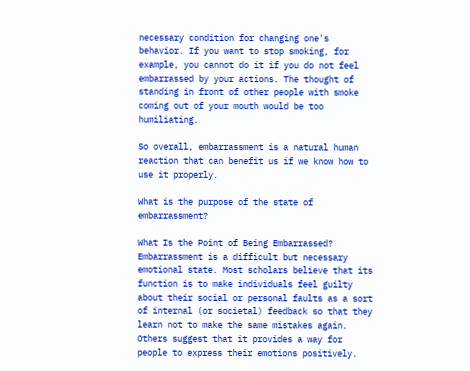necessary condition for changing one's behavior. If you want to stop smoking, for example, you cannot do it if you do not feel embarrassed by your actions. The thought of standing in front of other people with smoke coming out of your mouth would be too humiliating.

So overall, embarrassment is a natural human reaction that can benefit us if we know how to use it properly.

What is the purpose of the state of embarrassment?

What Is the Point of Being Embarrassed? Embarrassment is a difficult but necessary emotional state. Most scholars believe that its function is to make individuals feel guilty about their social or personal faults as a sort of internal (or societal) feedback so that they learn not to make the same mistakes again. Others suggest that it provides a way for people to express their emotions positively.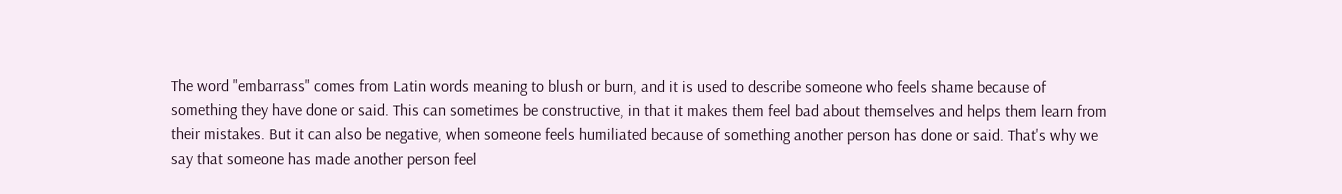The word "embarrass" comes from Latin words meaning to blush or burn, and it is used to describe someone who feels shame because of something they have done or said. This can sometimes be constructive, in that it makes them feel bad about themselves and helps them learn from their mistakes. But it can also be negative, when someone feels humiliated because of something another person has done or said. That's why we say that someone has made another person feel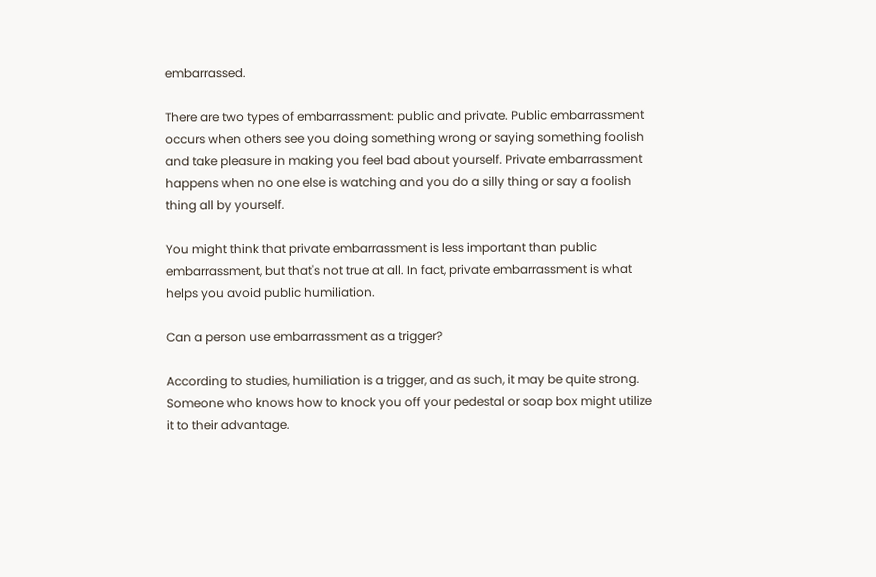embarrassed.

There are two types of embarrassment: public and private. Public embarrassment occurs when others see you doing something wrong or saying something foolish and take pleasure in making you feel bad about yourself. Private embarrassment happens when no one else is watching and you do a silly thing or say a foolish thing all by yourself.

You might think that private embarrassment is less important than public embarrassment, but that's not true at all. In fact, private embarrassment is what helps you avoid public humiliation.

Can a person use embarrassment as a trigger?

According to studies, humiliation is a trigger, and as such, it may be quite strong. Someone who knows how to knock you off your pedestal or soap box might utilize it to their advantage.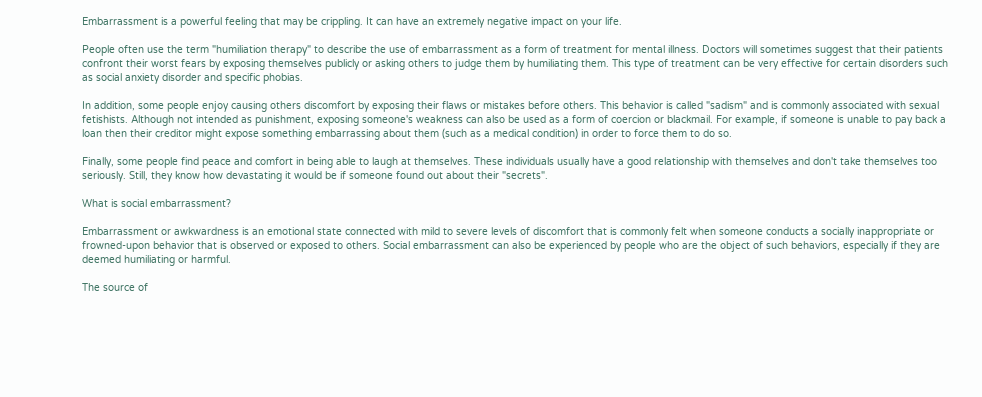Embarrassment is a powerful feeling that may be crippling. It can have an extremely negative impact on your life.

People often use the term "humiliation therapy" to describe the use of embarrassment as a form of treatment for mental illness. Doctors will sometimes suggest that their patients confront their worst fears by exposing themselves publicly or asking others to judge them by humiliating them. This type of treatment can be very effective for certain disorders such as social anxiety disorder and specific phobias.

In addition, some people enjoy causing others discomfort by exposing their flaws or mistakes before others. This behavior is called "sadism" and is commonly associated with sexual fetishists. Although not intended as punishment, exposing someone's weakness can also be used as a form of coercion or blackmail. For example, if someone is unable to pay back a loan then their creditor might expose something embarrassing about them (such as a medical condition) in order to force them to do so.

Finally, some people find peace and comfort in being able to laugh at themselves. These individuals usually have a good relationship with themselves and don't take themselves too seriously. Still, they know how devastating it would be if someone found out about their "secrets".

What is social embarrassment?

Embarrassment or awkwardness is an emotional state connected with mild to severe levels of discomfort that is commonly felt when someone conducts a socially inappropriate or frowned-upon behavior that is observed or exposed to others. Social embarrassment can also be experienced by people who are the object of such behaviors, especially if they are deemed humiliating or harmful.

The source of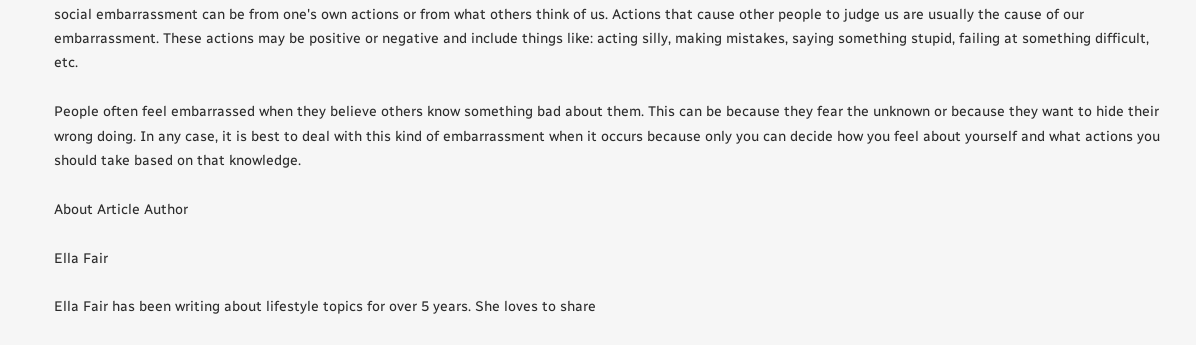social embarrassment can be from one's own actions or from what others think of us. Actions that cause other people to judge us are usually the cause of our embarrassment. These actions may be positive or negative and include things like: acting silly, making mistakes, saying something stupid, failing at something difficult, etc.

People often feel embarrassed when they believe others know something bad about them. This can be because they fear the unknown or because they want to hide their wrong doing. In any case, it is best to deal with this kind of embarrassment when it occurs because only you can decide how you feel about yourself and what actions you should take based on that knowledge.

About Article Author

Ella Fair

Ella Fair has been writing about lifestyle topics for over 5 years. She loves to share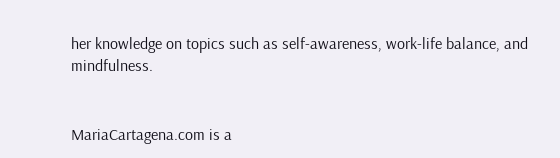her knowledge on topics such as self-awareness, work-life balance, and mindfulness.


MariaCartagena.com is a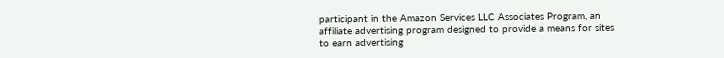participant in the Amazon Services LLC Associates Program, an affiliate advertising program designed to provide a means for sites to earn advertising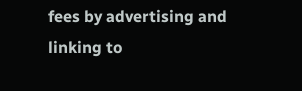fees by advertising and linking to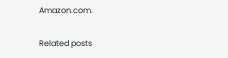Amazon.com.

Related posts